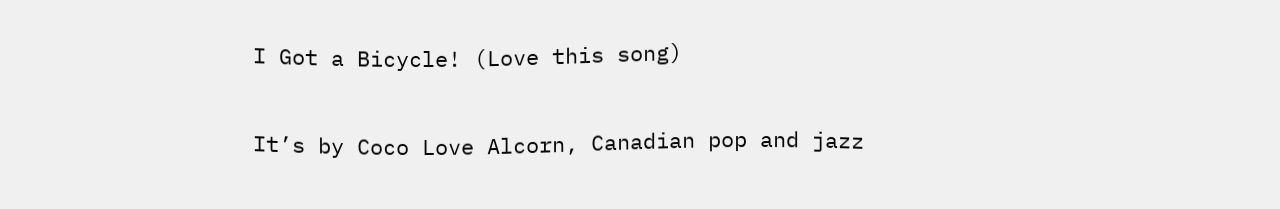I Got a Bicycle! (Love this song)

It’s by Coco Love Alcorn, Canadian pop and jazz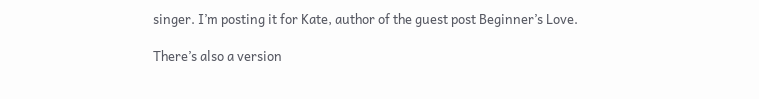singer. I’m posting it for Kate, author of the guest post Beginner’s Love.

There’s also a version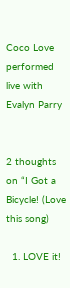Coco Love performed live with Evalyn Parry


2 thoughts on “I Got a Bicycle! (Love this song)

  1. LOVE it!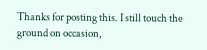Thanks for posting this. I still touch the ground on occasion,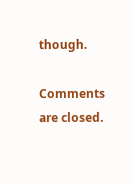though.

Comments are closed.